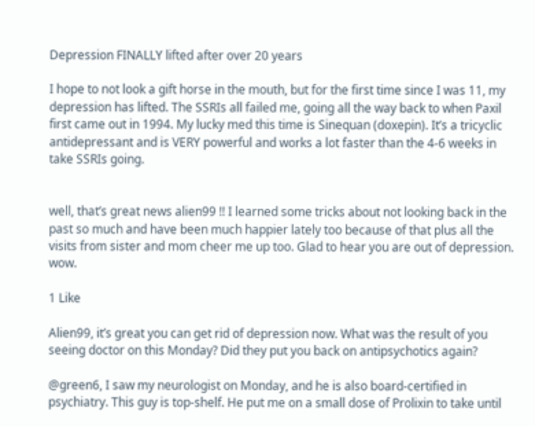Depression FINALLY lifted after over 20 years

I hope to not look a gift horse in the mouth, but for the first time since I was 11, my depression has lifted. The SSRIs all failed me, going all the way back to when Paxil first came out in 1994. My lucky med this time is Sinequan (doxepin). It’s a tricyclic antidepressant and is VERY powerful and works a lot faster than the 4-6 weeks in take SSRIs going.


well, that’s great news alien99 !! I learned some tricks about not looking back in the past so much and have been much happier lately too because of that plus all the visits from sister and mom cheer me up too. Glad to hear you are out of depression. wow.

1 Like

Alien99, it’s great you can get rid of depression now. What was the result of you seeing doctor on this Monday? Did they put you back on antipsychotics again?

@green6, I saw my neurologist on Monday, and he is also board-certified in psychiatry. This guy is top-shelf. He put me on a small dose of Prolixin to take until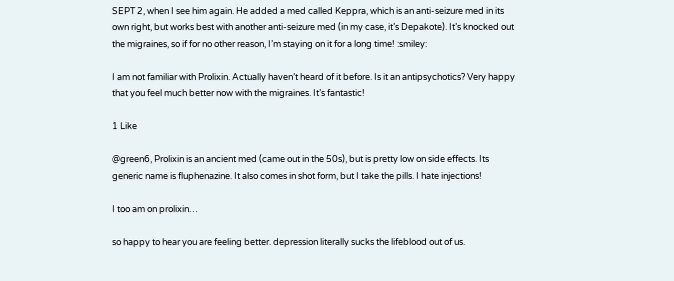SEPT 2, when I see him again. He added a med called Keppra, which is an anti-seizure med in its own right, but works best with another anti-seizure med (in my case, it’s Depakote). It’s knocked out the migraines, so if for no other reason, I’m staying on it for a long time! :smiley:

I am not familiar with Prolixin. Actually haven’t heard of it before. Is it an antipsychotics? Very happy that you feel much better now with the migraines. It’s fantastic!

1 Like

@green6, Prolixin is an ancient med (came out in the 50s), but is pretty low on side effects. Its generic name is fluphenazine. It also comes in shot form, but I take the pills. I hate injections!

I too am on prolixin…

so happy to hear you are feeling better. depression literally sucks the lifeblood out of us.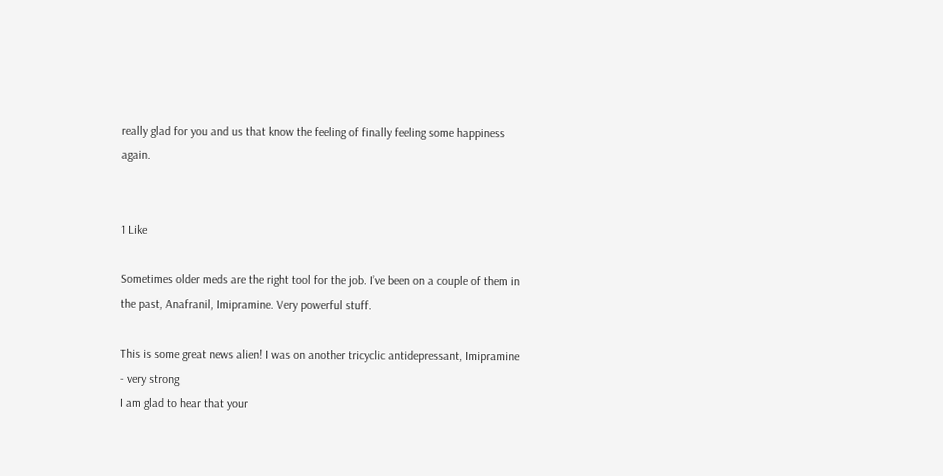really glad for you and us that know the feeling of finally feeling some happiness again.


1 Like

Sometimes older meds are the right tool for the job. I’ve been on a couple of them in the past, Anafranil, Imipramine. Very powerful stuff.

This is some great news alien! I was on another tricyclic antidepressant, Imipramine - very strong
I am glad to hear that your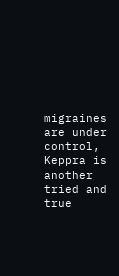migraines are under control, Keppra is another tried and true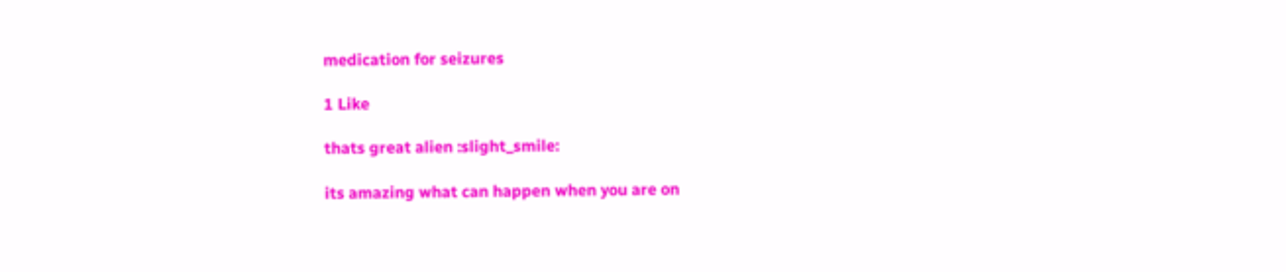medication for seizures

1 Like

thats great alien :slight_smile:

its amazing what can happen when you are on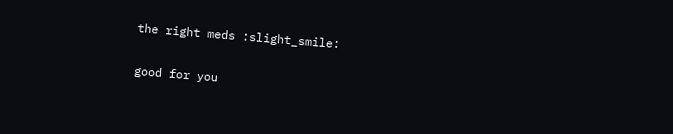the right meds :slight_smile:

good for you